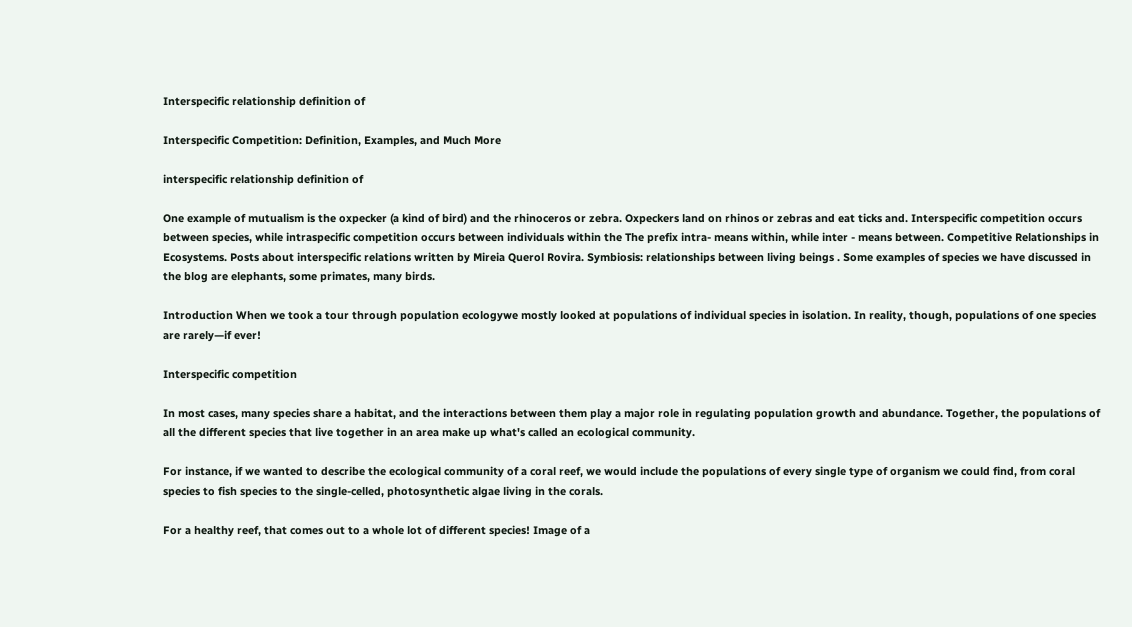Interspecific relationship definition of

Interspecific Competition: Definition, Examples, and Much More

interspecific relationship definition of

One example of mutualism is the oxpecker (a kind of bird) and the rhinoceros or zebra. Oxpeckers land on rhinos or zebras and eat ticks and. Interspecific competition occurs between species, while intraspecific competition occurs between individuals within the The prefix intra- means within, while inter - means between. Competitive Relationships in Ecosystems. Posts about interspecific relations written by Mireia Querol Rovira. Symbiosis: relationships between living beings . Some examples of species we have discussed in the blog are elephants, some primates, many birds.

Introduction When we took a tour through population ecologywe mostly looked at populations of individual species in isolation. In reality, though, populations of one species are rarely—if ever!

Interspecific competition

In most cases, many species share a habitat, and the interactions between them play a major role in regulating population growth and abundance. Together, the populations of all the different species that live together in an area make up what's called an ecological community.

For instance, if we wanted to describe the ecological community of a coral reef, we would include the populations of every single type of organism we could find, from coral species to fish species to the single-celled, photosynthetic algae living in the corals.

For a healthy reef, that comes out to a whole lot of different species! Image of a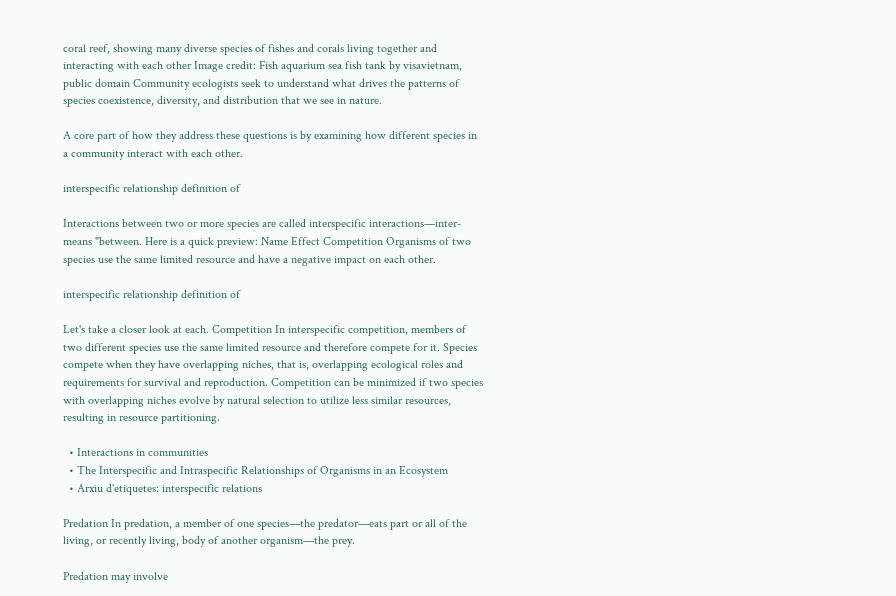coral reef, showing many diverse species of fishes and corals living together and interacting with each other Image credit: Fish aquarium sea fish tank by visavietnam, public domain Community ecologists seek to understand what drives the patterns of species coexistence, diversity, and distribution that we see in nature.

A core part of how they address these questions is by examining how different species in a community interact with each other.

interspecific relationship definition of

Interactions between two or more species are called interspecific interactions—inter- means "between. Here is a quick preview: Name Effect Competition Organisms of two species use the same limited resource and have a negative impact on each other.

interspecific relationship definition of

Let's take a closer look at each. Competition In interspecific competition, members of two different species use the same limited resource and therefore compete for it. Species compete when they have overlapping niches, that is, overlapping ecological roles and requirements for survival and reproduction. Competition can be minimized if two species with overlapping niches evolve by natural selection to utilize less similar resources, resulting in resource partitioning.

  • Interactions in communities
  • The Interspecific and Intraspecific Relationships of Organisms in an Ecosystem
  • Arxiu d'etiquetes: interspecific relations

Predation In predation, a member of one species—the predator—eats part or all of the living, or recently living, body of another organism—the prey.

Predation may involve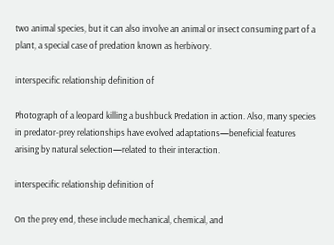two animal species, but it can also involve an animal or insect consuming part of a plant, a special case of predation known as herbivory.

interspecific relationship definition of

Photograph of a leopard killing a bushbuck Predation in action. Also, many species in predator-prey relationships have evolved adaptations—beneficial features arising by natural selection—related to their interaction.

interspecific relationship definition of

On the prey end, these include mechanical, chemical, and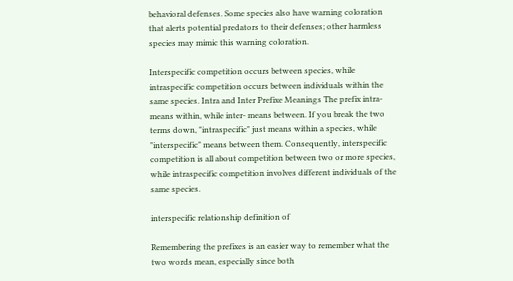behavioral defenses. Some species also have warning coloration that alerts potential predators to their defenses; other harmless species may mimic this warning coloration.

Interspecific competition occurs between species, while intraspecific competition occurs between individuals within the same species. Intra and Inter Prefixe Meanings The prefix intra- means within, while inter- means between. If you break the two terms down, "intraspecific" just means within a species, while "interspecific" means between them. Consequently, interspecific competition is all about competition between two or more species, while intraspecific competition involves different individuals of the same species.

interspecific relationship definition of

Remembering the prefixes is an easier way to remember what the two words mean, especially since both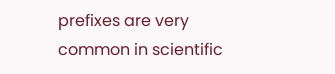prefixes are very common in scientific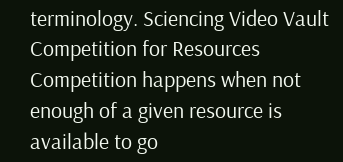terminology. Sciencing Video Vault Competition for Resources Competition happens when not enough of a given resource is available to go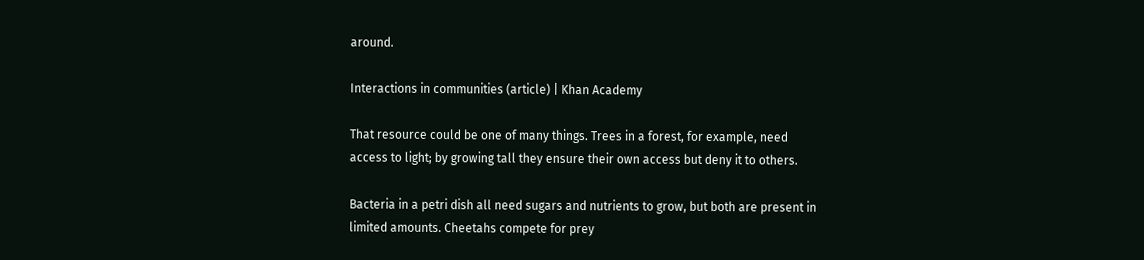around.

Interactions in communities (article) | Khan Academy

That resource could be one of many things. Trees in a forest, for example, need access to light; by growing tall they ensure their own access but deny it to others.

Bacteria in a petri dish all need sugars and nutrients to grow, but both are present in limited amounts. Cheetahs compete for prey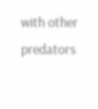with other predators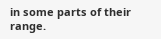in some parts of their range.